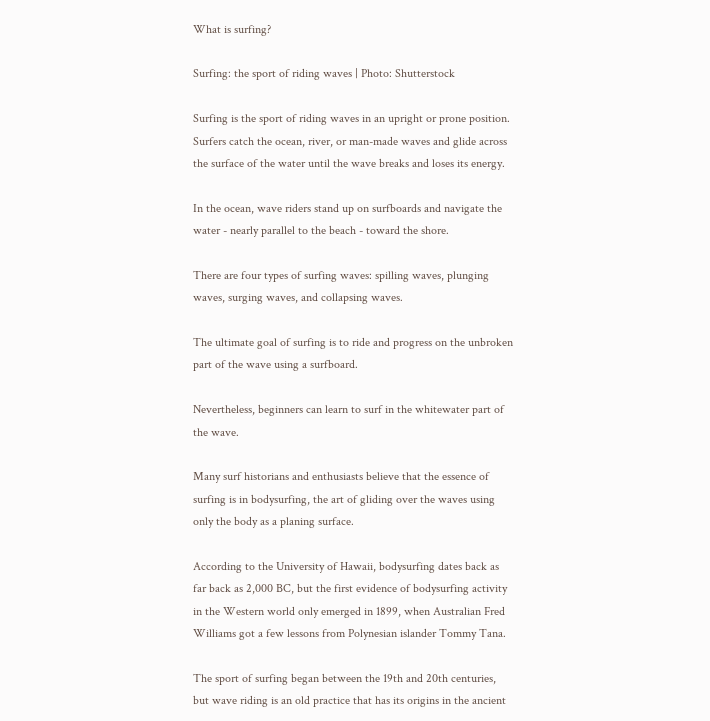What is surfing?

Surfing: the sport of riding waves | Photo: Shutterstock

Surfing is the sport of riding waves in an upright or prone position. Surfers catch the ocean, river, or man-made waves and glide across the surface of the water until the wave breaks and loses its energy.

In the ocean, wave riders stand up on surfboards and navigate the water - nearly parallel to the beach - toward the shore.

There are four types of surfing waves: spilling waves, plunging waves, surging waves, and collapsing waves.

The ultimate goal of surfing is to ride and progress on the unbroken part of the wave using a surfboard.

Nevertheless, beginners can learn to surf in the whitewater part of the wave.

Many surf historians and enthusiasts believe that the essence of surfing is in bodysurfing, the art of gliding over the waves using only the body as a planing surface.

According to the University of Hawaii, bodysurfing dates back as far back as 2,000 BC, but the first evidence of bodysurfing activity in the Western world only emerged in 1899, when Australian Fred Williams got a few lessons from Polynesian islander Tommy Tana.

The sport of surfing began between the 19th and 20th centuries, but wave riding is an old practice that has its origins in the ancient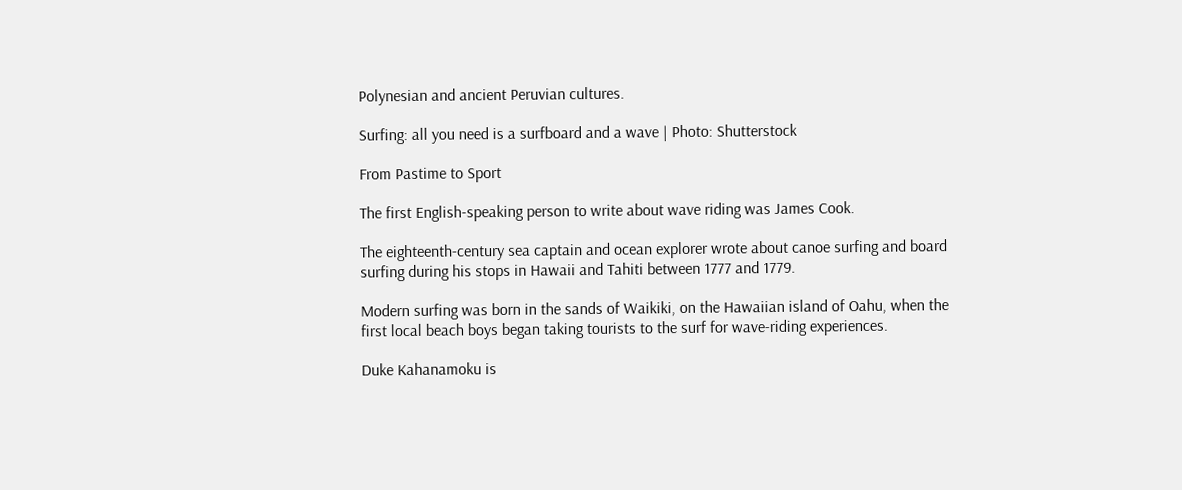Polynesian and ancient Peruvian cultures.

Surfing: all you need is a surfboard and a wave | Photo: Shutterstock

From Pastime to Sport

The first English-speaking person to write about wave riding was James Cook.

The eighteenth-century sea captain and ocean explorer wrote about canoe surfing and board surfing during his stops in Hawaii and Tahiti between 1777 and 1779.

Modern surfing was born in the sands of Waikiki, on the Hawaiian island of Oahu, when the first local beach boys began taking tourists to the surf for wave-riding experiences.

Duke Kahanamoku is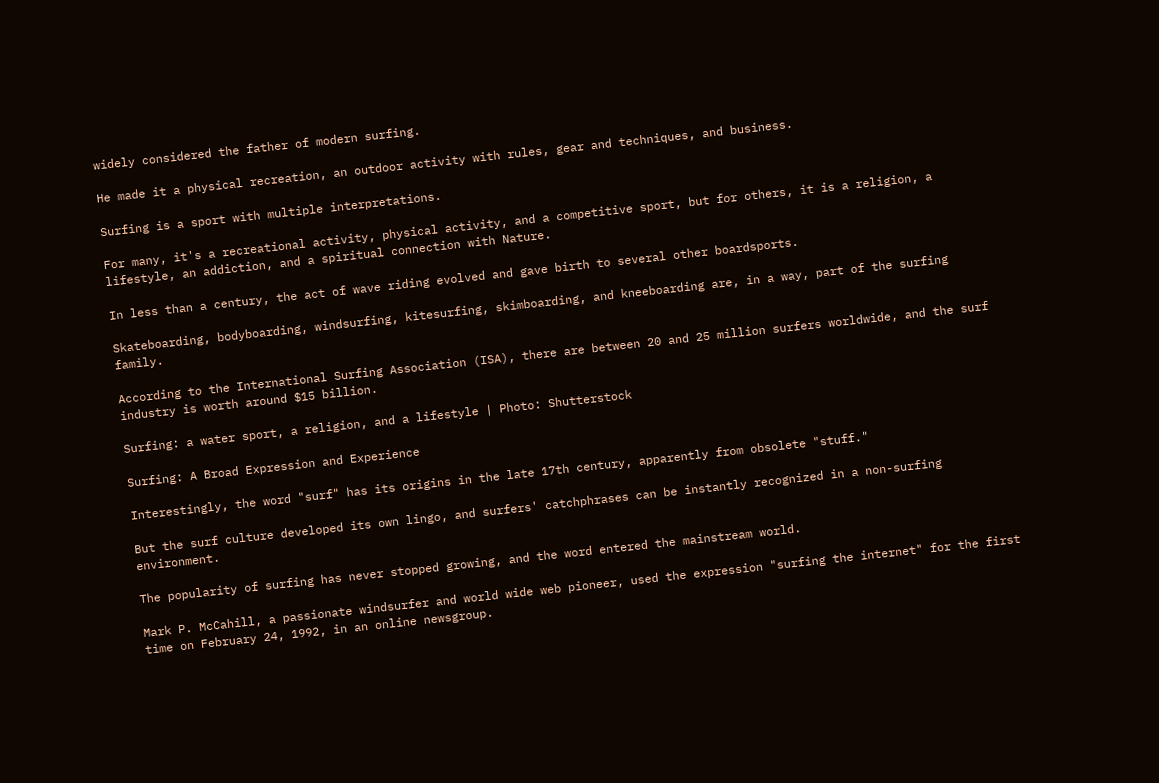widely considered the father of modern surfing.

He made it a physical recreation, an outdoor activity with rules, gear and techniques, and business.

Surfing is a sport with multiple interpretations.

For many, it's a recreational activity, physical activity, and a competitive sport, but for others, it is a religion, a lifestyle, an addiction, and a spiritual connection with Nature.

In less than a century, the act of wave riding evolved and gave birth to several other boardsports.

Skateboarding, bodyboarding, windsurfing, kitesurfing, skimboarding, and kneeboarding are, in a way, part of the surfing family.

According to the International Surfing Association (ISA), there are between 20 and 25 million surfers worldwide, and the surf industry is worth around $15 billion.

Surfing: a water sport, a religion, and a lifestyle | Photo: Shutterstock

Surfing: A Broad Expression and Experience

Interestingly, the word "surf" has its origins in the late 17th century, apparently from obsolete "stuff."

But the surf culture developed its own lingo, and surfers' catchphrases can be instantly recognized in a non-surfing environment.

The popularity of surfing has never stopped growing, and the word entered the mainstream world.

Mark P. McCahill, a passionate windsurfer and world wide web pioneer, used the expression "surfing the internet" for the first time on February 24, 1992, in an online newsgroup.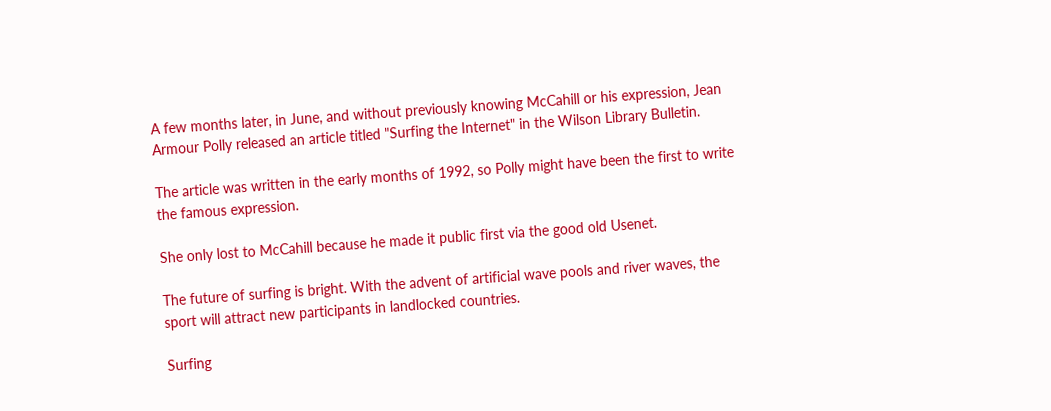A few months later, in June, and without previously knowing McCahill or his expression, Jean Armour Polly released an article titled "Surfing the Internet" in the Wilson Library Bulletin.

The article was written in the early months of 1992, so Polly might have been the first to write the famous expression.

She only lost to McCahill because he made it public first via the good old Usenet.

The future of surfing is bright. With the advent of artificial wave pools and river waves, the sport will attract new participants in landlocked countries.

Surfing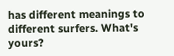has different meanings to different surfers. What's yours?